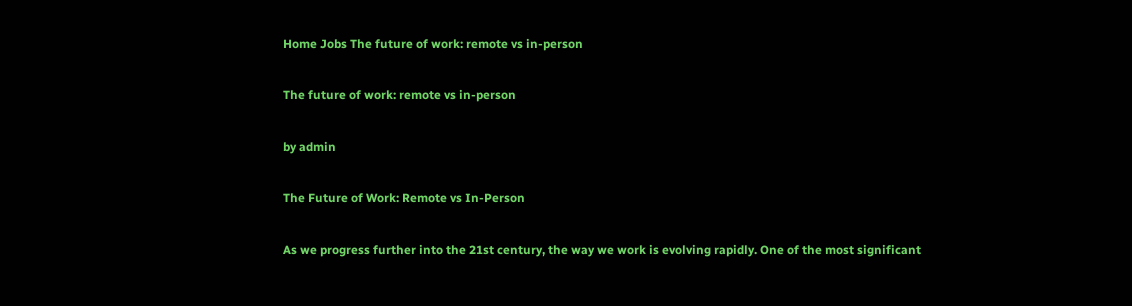Home Jobs The future of work: remote vs in-person

The future of work: remote vs in-person

by admin

The Future of Work: Remote vs In-Person

As we progress further into the 21st century, the way we work is evolving rapidly. One of the most significant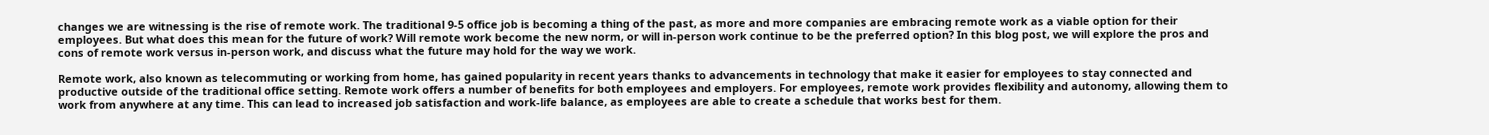changes we are witnessing is the rise of remote work. The traditional 9-5 office job is becoming a thing of the past, as more and more companies are embracing remote work as a viable option for their employees. But what does this mean for the future of work? Will remote work become the new norm, or will in-person work continue to be the preferred option? In this blog post, we will explore the pros and cons of remote work versus in-person work, and discuss what the future may hold for the way we work.

Remote work, also known as telecommuting or working from home, has gained popularity in recent years thanks to advancements in technology that make it easier for employees to stay connected and productive outside of the traditional office setting. Remote work offers a number of benefits for both employees and employers. For employees, remote work provides flexibility and autonomy, allowing them to work from anywhere at any time. This can lead to increased job satisfaction and work-life balance, as employees are able to create a schedule that works best for them.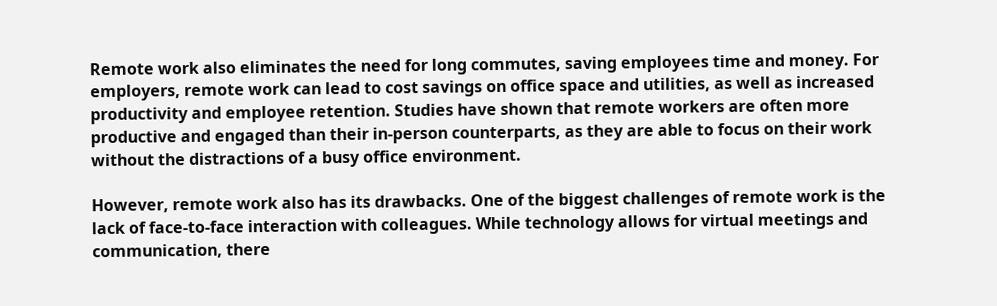Remote work also eliminates the need for long commutes, saving employees time and money. For employers, remote work can lead to cost savings on office space and utilities, as well as increased productivity and employee retention. Studies have shown that remote workers are often more productive and engaged than their in-person counterparts, as they are able to focus on their work without the distractions of a busy office environment.

However, remote work also has its drawbacks. One of the biggest challenges of remote work is the lack of face-to-face interaction with colleagues. While technology allows for virtual meetings and communication, there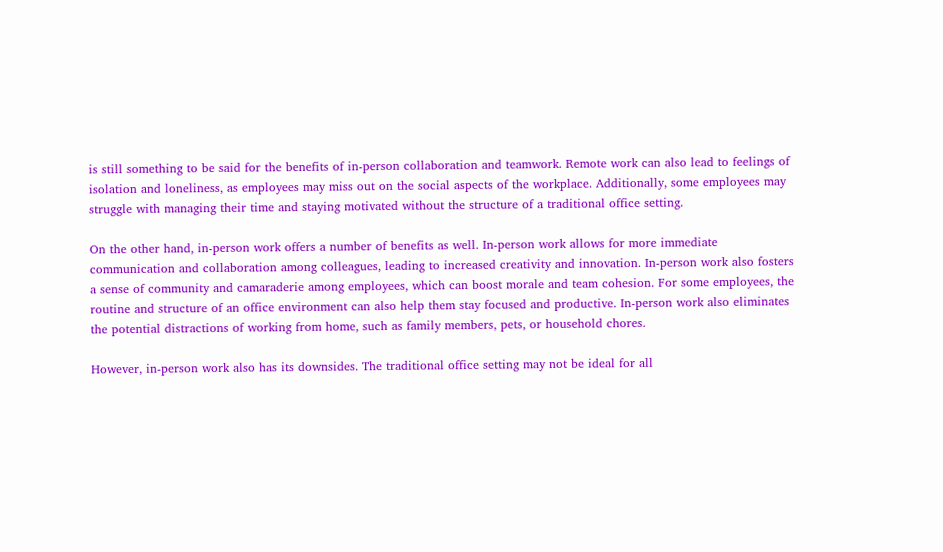is still something to be said for the benefits of in-person collaboration and teamwork. Remote work can also lead to feelings of isolation and loneliness, as employees may miss out on the social aspects of the workplace. Additionally, some employees may struggle with managing their time and staying motivated without the structure of a traditional office setting.

On the other hand, in-person work offers a number of benefits as well. In-person work allows for more immediate communication and collaboration among colleagues, leading to increased creativity and innovation. In-person work also fosters a sense of community and camaraderie among employees, which can boost morale and team cohesion. For some employees, the routine and structure of an office environment can also help them stay focused and productive. In-person work also eliminates the potential distractions of working from home, such as family members, pets, or household chores.

However, in-person work also has its downsides. The traditional office setting may not be ideal for all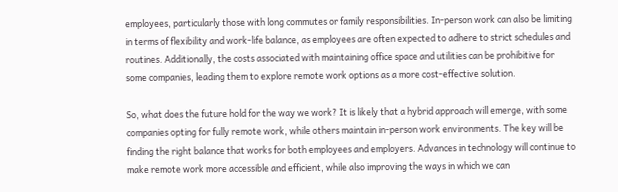employees, particularly those with long commutes or family responsibilities. In-person work can also be limiting in terms of flexibility and work-life balance, as employees are often expected to adhere to strict schedules and routines. Additionally, the costs associated with maintaining office space and utilities can be prohibitive for some companies, leading them to explore remote work options as a more cost-effective solution.

So, what does the future hold for the way we work? It is likely that a hybrid approach will emerge, with some companies opting for fully remote work, while others maintain in-person work environments. The key will be finding the right balance that works for both employees and employers. Advances in technology will continue to make remote work more accessible and efficient, while also improving the ways in which we can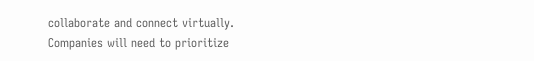collaborate and connect virtually. Companies will need to prioritize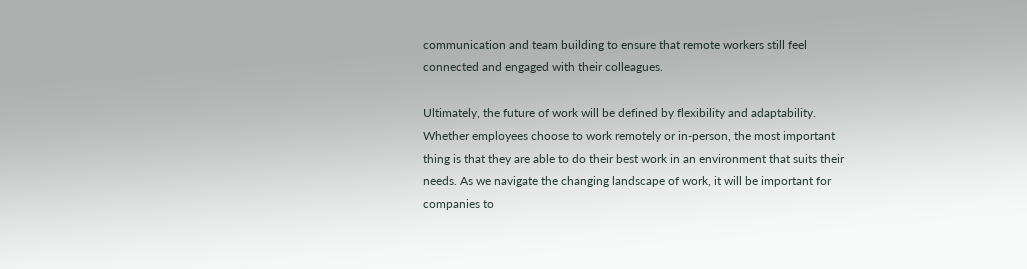communication and team building to ensure that remote workers still feel connected and engaged with their colleagues.

Ultimately, the future of work will be defined by flexibility and adaptability. Whether employees choose to work remotely or in-person, the most important thing is that they are able to do their best work in an environment that suits their needs. As we navigate the changing landscape of work, it will be important for companies to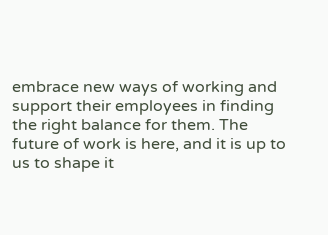embrace new ways of working and support their employees in finding the right balance for them. The future of work is here, and it is up to us to shape it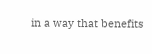in a way that benefits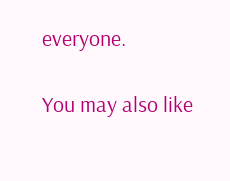everyone.

You may also like